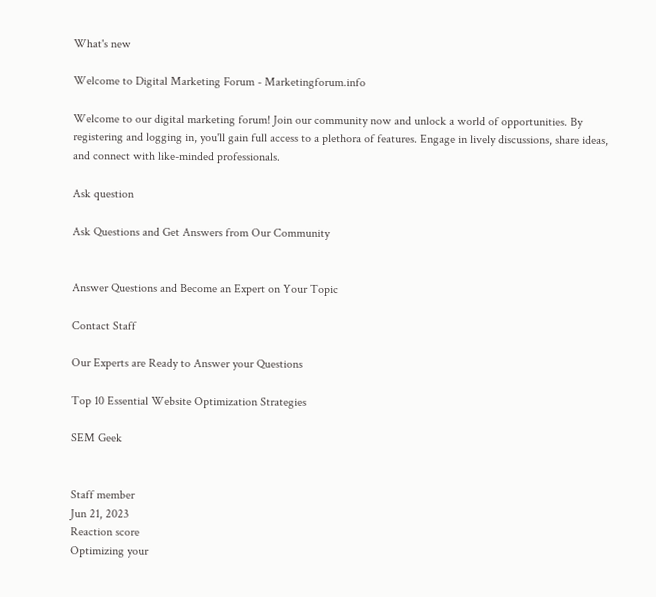What's new

Welcome to Digital Marketing Forum - Marketingforum.info

Welcome to our digital marketing forum! Join our community now and unlock a world of opportunities. By registering and logging in, you'll gain full access to a plethora of features. Engage in lively discussions, share ideas, and connect with like-minded professionals.

Ask question

Ask Questions and Get Answers from Our Community


Answer Questions and Become an Expert on Your Topic

Contact Staff

Our Experts are Ready to Answer your Questions

Top 10 Essential Website Optimization Strategies

SEM Geek


Staff member
Jun 21, 2023
Reaction score
Optimizing your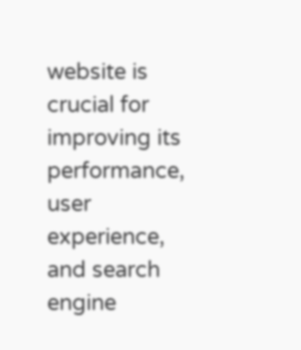website is crucial for improving its performance, user experience, and search engine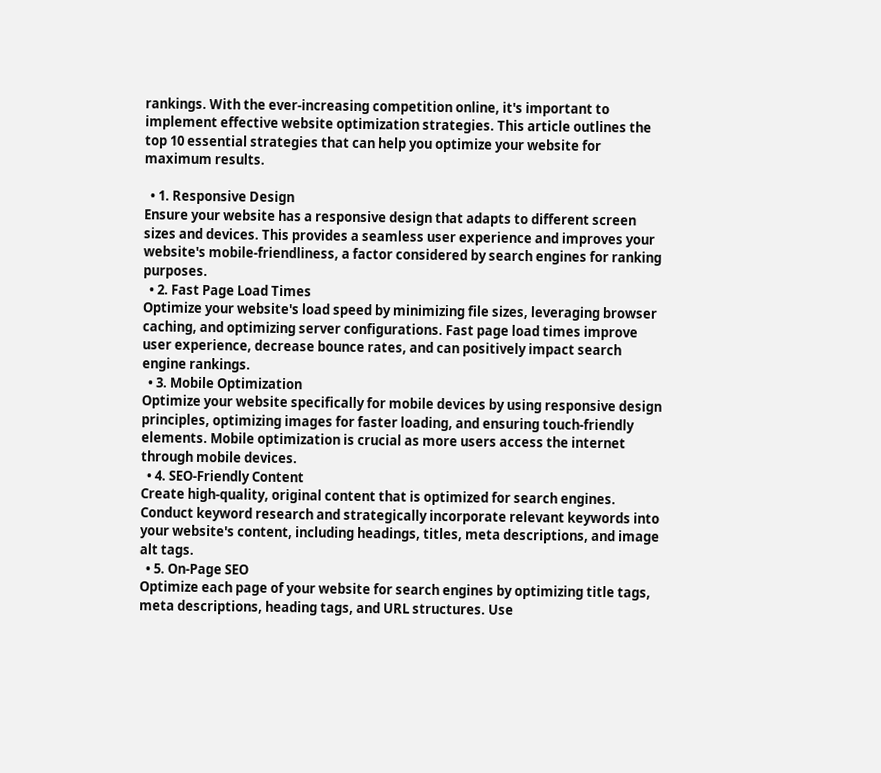rankings. With the ever-increasing competition online, it's important to implement effective website optimization strategies. This article outlines the top 10 essential strategies that can help you optimize your website for maximum results.

  • 1. Responsive Design
Ensure your website has a responsive design that adapts to different screen sizes and devices. This provides a seamless user experience and improves your website's mobile-friendliness, a factor considered by search engines for ranking purposes.
  • 2. Fast Page Load Times
Optimize your website's load speed by minimizing file sizes, leveraging browser caching, and optimizing server configurations. Fast page load times improve user experience, decrease bounce rates, and can positively impact search engine rankings.
  • 3. Mobile Optimization
Optimize your website specifically for mobile devices by using responsive design principles, optimizing images for faster loading, and ensuring touch-friendly elements. Mobile optimization is crucial as more users access the internet through mobile devices.
  • 4. SEO-Friendly Content
Create high-quality, original content that is optimized for search engines. Conduct keyword research and strategically incorporate relevant keywords into your website's content, including headings, titles, meta descriptions, and image alt tags.
  • 5. On-Page SEO
Optimize each page of your website for search engines by optimizing title tags, meta descriptions, heading tags, and URL structures. Use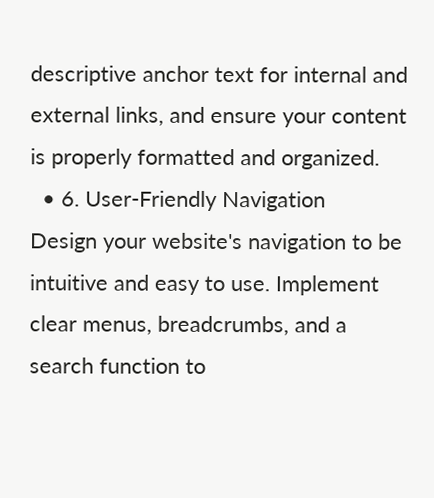descriptive anchor text for internal and external links, and ensure your content is properly formatted and organized.
  • 6. User-Friendly Navigation
Design your website's navigation to be intuitive and easy to use. Implement clear menus, breadcrumbs, and a search function to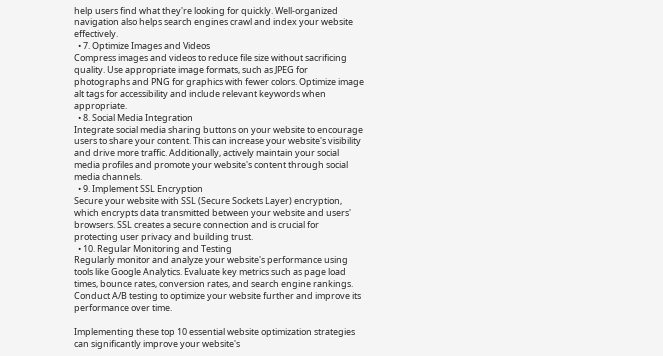help users find what they're looking for quickly. Well-organized navigation also helps search engines crawl and index your website effectively.
  • 7. Optimize Images and Videos
Compress images and videos to reduce file size without sacrificing quality. Use appropriate image formats, such as JPEG for photographs and PNG for graphics with fewer colors. Optimize image alt tags for accessibility and include relevant keywords when appropriate.
  • 8. Social Media Integration
Integrate social media sharing buttons on your website to encourage users to share your content. This can increase your website's visibility and drive more traffic. Additionally, actively maintain your social media profiles and promote your website's content through social media channels.
  • 9. Implement SSL Encryption
Secure your website with SSL (Secure Sockets Layer) encryption, which encrypts data transmitted between your website and users' browsers. SSL creates a secure connection and is crucial for protecting user privacy and building trust.
  • 10. Regular Monitoring and Testing
Regularly monitor and analyze your website's performance using tools like Google Analytics. Evaluate key metrics such as page load times, bounce rates, conversion rates, and search engine rankings. Conduct A/B testing to optimize your website further and improve its performance over time.

Implementing these top 10 essential website optimization strategies can significantly improve your website's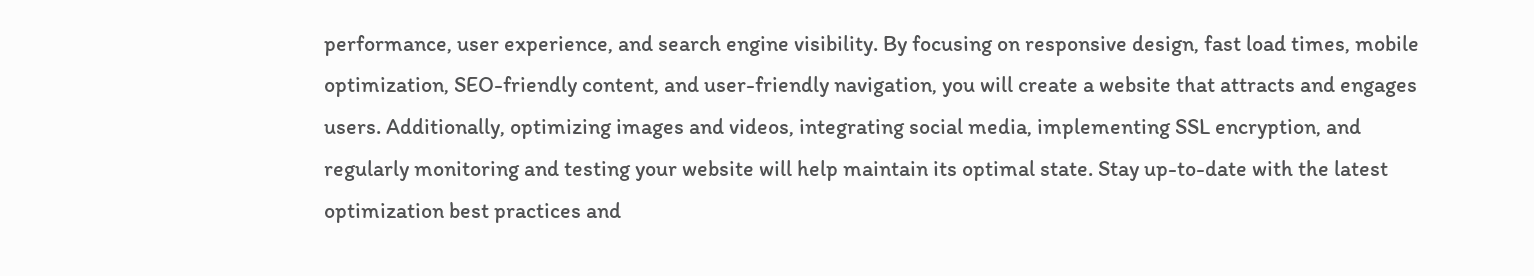performance, user experience, and search engine visibility. By focusing on responsive design, fast load times, mobile optimization, SEO-friendly content, and user-friendly navigation, you will create a website that attracts and engages users. Additionally, optimizing images and videos, integrating social media, implementing SSL encryption, and regularly monitoring and testing your website will help maintain its optimal state. Stay up-to-date with the latest optimization best practices and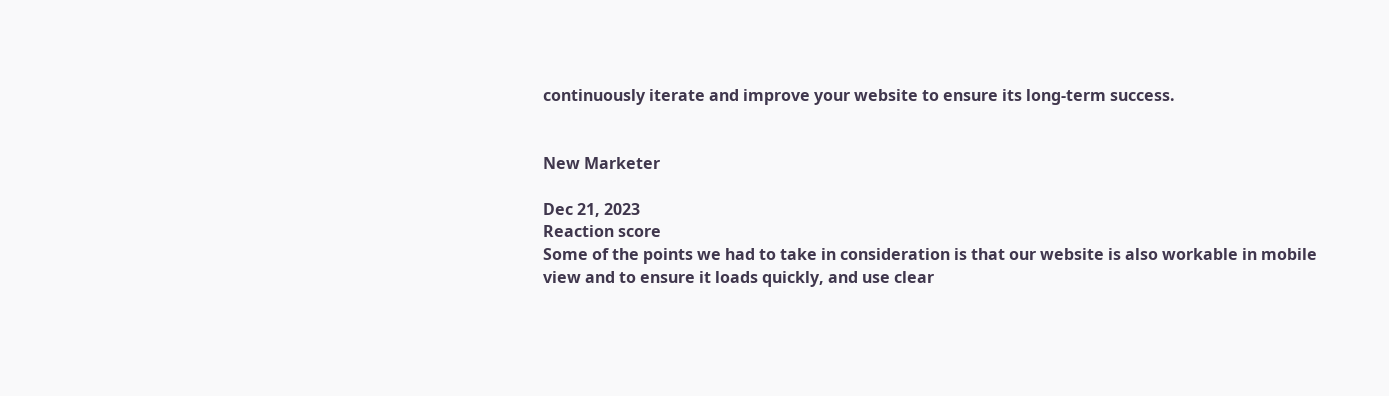continuously iterate and improve your website to ensure its long-term success.


New Marketer

Dec 21, 2023
Reaction score
Some of the points we had to take in consideration is that our website is also workable in mobile view and to ensure it loads quickly, and use clear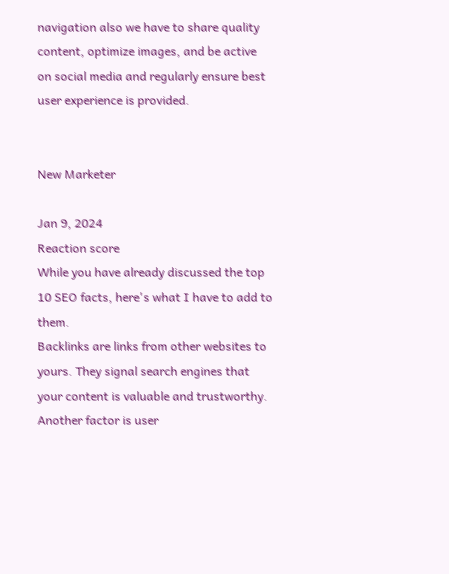navigation also we have to share quality content, optimize images, and be active on social media and regularly ensure best user experience is provided.


New Marketer

Jan 9, 2024
Reaction score
While you have already discussed the top 10 SEO facts, here's what I have to add to them.
Backlinks are links from other websites to yours. They signal search engines that your content is valuable and trustworthy.
Another factor is user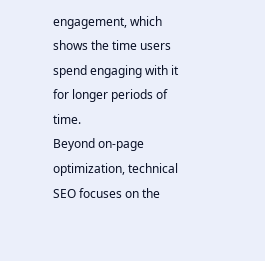engagement, which shows the time users spend engaging with it for longer periods of time.
Beyond on-page optimization, technical SEO focuses on the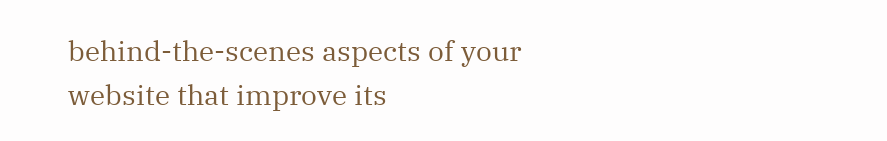behind-the-scenes aspects of your website that improve its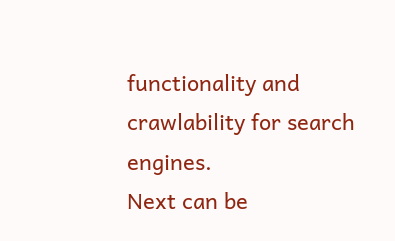functionality and crawlability for search engines.
Next can be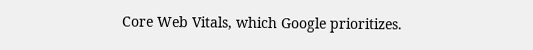Core Web Vitals, which Google prioritizes.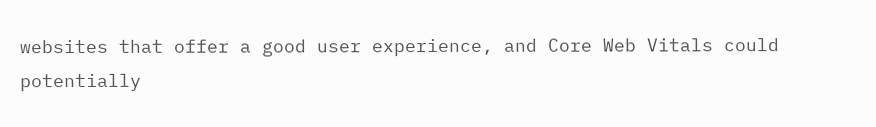websites that offer a good user experience, and Core Web Vitals could potentially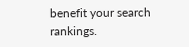benefit your search rankings.